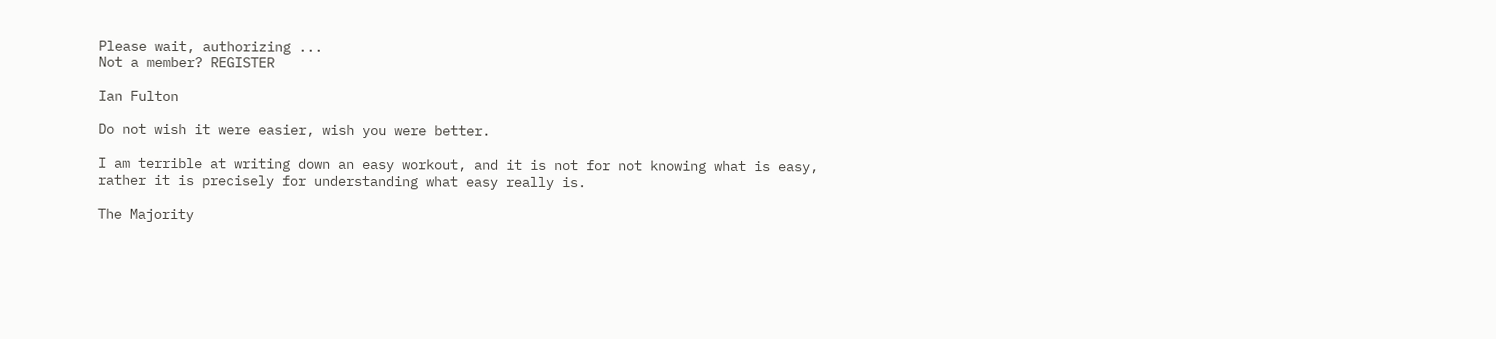Please wait, authorizing ...
Not a member? REGISTER

Ian Fulton

Do not wish it were easier, wish you were better.

I am terrible at writing down an easy workout, and it is not for not knowing what is easy, rather it is precisely for understanding what easy really is.

The Majority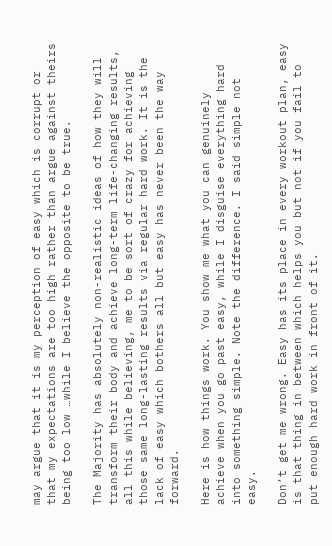may argue that it is my perception of easy which is corrupt or that my expectations are too high rather than argue against theirs being too low …while I believe the opposite to be true.

The Majority has absolutely non-realistic ideas of how they will transform their body and achieve long-term life-changing results, all this while believing, me to be sort of crazy for achieving those same long-lasting results via regular hard work. It is the lack of easy which bothers all but easy has never been the way forward.

Here is how things work. You show me what you can genuinely achieve when you go past easy, while I disguise everything hard into something simple. Note the difference. I said simple not easy.

Don’t get me wrong. Easy has its place in every workout plan, easy is that thing in between which helps you but not if you fail to put enough hard work in front of it.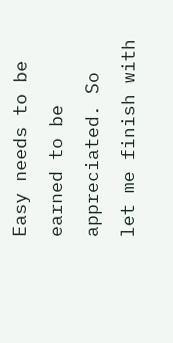Easy needs to be earned to be appreciated. So let me finish with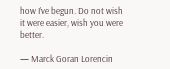how I’ve begun. Do not wish it were easier, wish you were better.

— Marck Goran Lorencin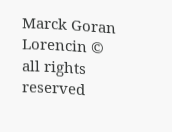Marck Goran Lorencin © all rights reserved